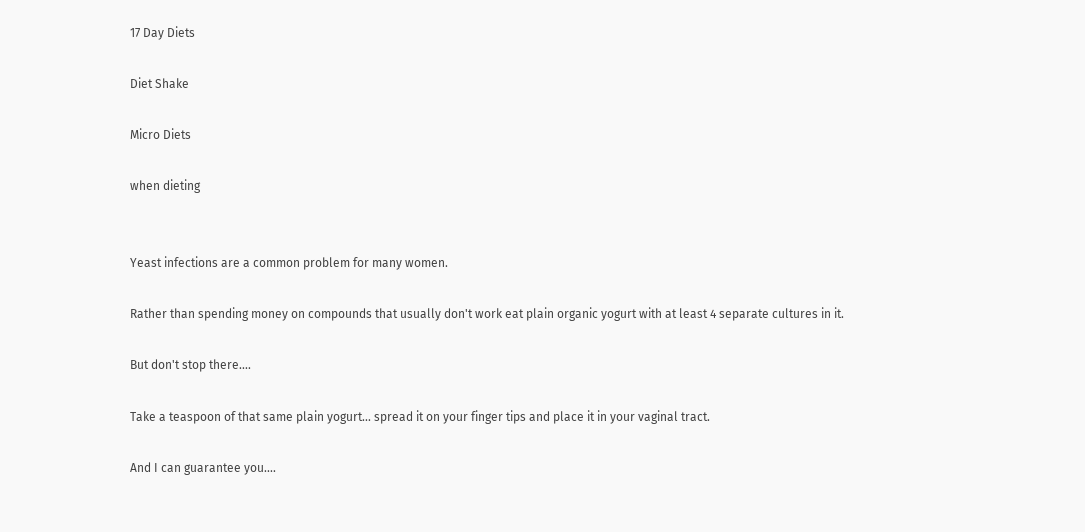17 Day Diets

Diet Shake

Micro Diets

when dieting


Yeast infections are a common problem for many women.

Rather than spending money on compounds that usually don't work eat plain organic yogurt with at least 4 separate cultures in it.

But don't stop there....

Take a teaspoon of that same plain yogurt... spread it on your finger tips and place it in your vaginal tract.

And I can guarantee you....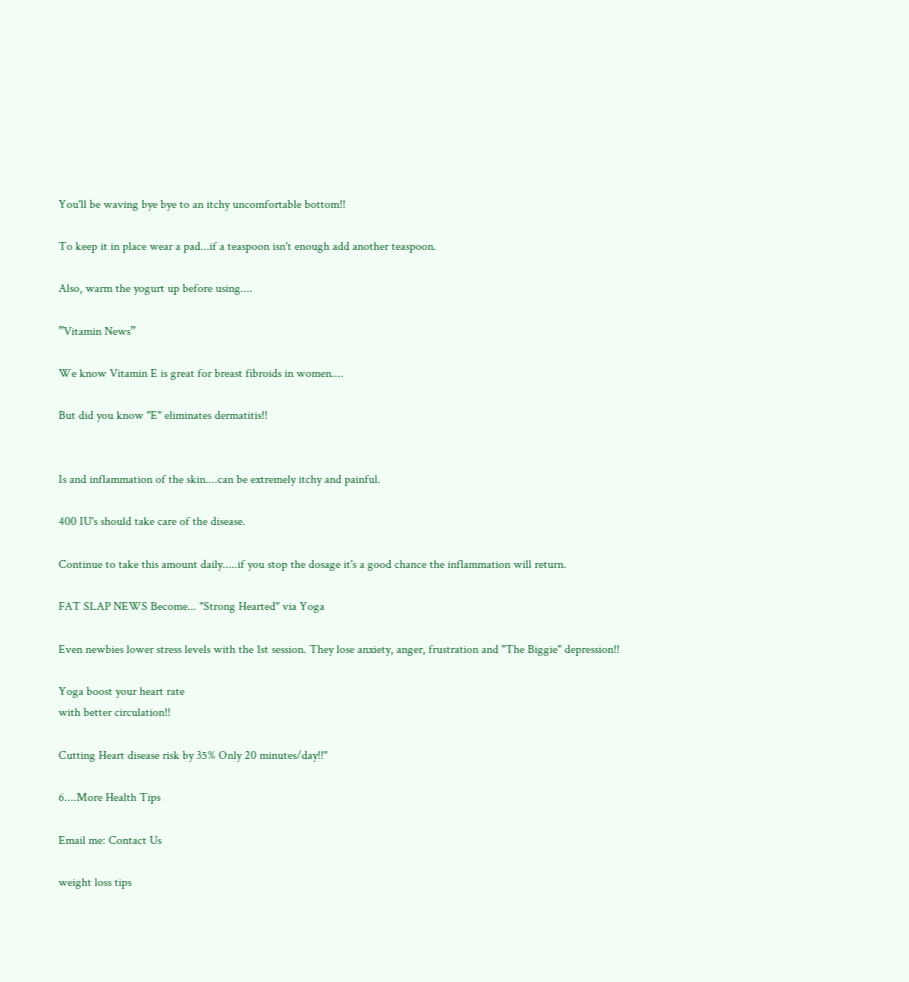You'll be waving bye bye to an itchy uncomfortable bottom!!

To keep it in place wear a pad...if a teaspoon isn't enough add another teaspoon.

Also, warm the yogurt up before using....

”Vitamin News”

We know Vitamin E is great for breast fibroids in women....

But did you know "E" eliminates dermatitis!!


Is and inflammation of the skin....can be extremely itchy and painful.

400 IU's should take care of the disease.

Continue to take this amount daily.....if you stop the dosage it's a good chance the inflammation will return.

FAT SLAP NEWS Become... "Strong Hearted" via Yoga

Even newbies lower stress levels with the 1st session. They lose anxiety, anger, frustration and "The Biggie" depression!!

Yoga boost your heart rate
with better circulation!!

Cutting Heart disease risk by 35% Only 20 minutes/day!!"

6....More Health Tips

Email me: Contact Us

weight loss tips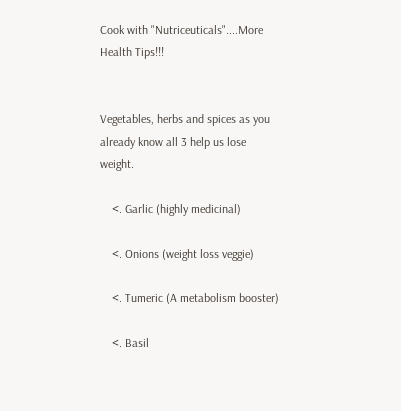Cook with "Nutriceuticals"....More Health Tips!!!


Vegetables, herbs and spices as you already know all 3 help us lose weight.

    <. Garlic (highly medicinal)

    <. Onions (weight loss veggie)

    <. Tumeric (A metabolism booster)

    <. Basil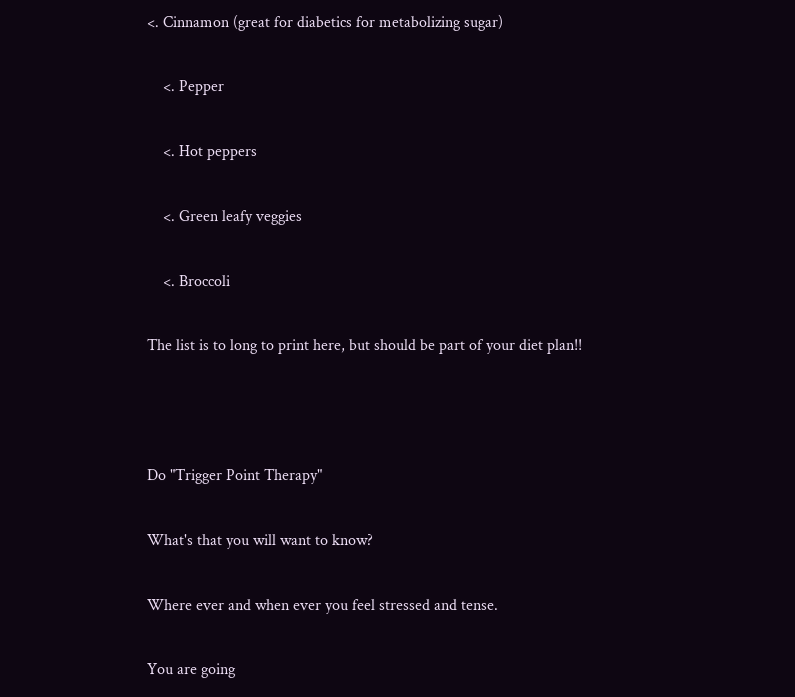<. Cinnamon (great for diabetics for metabolizing sugar)

    <. Pepper

    <. Hot peppers

    <. Green leafy veggies

    <. Broccoli

The list is to long to print here, but should be part of your diet plan!!



Do "Trigger Point Therapy"

What's that you will want to know?

Where ever and when ever you feel stressed and tense.

You are going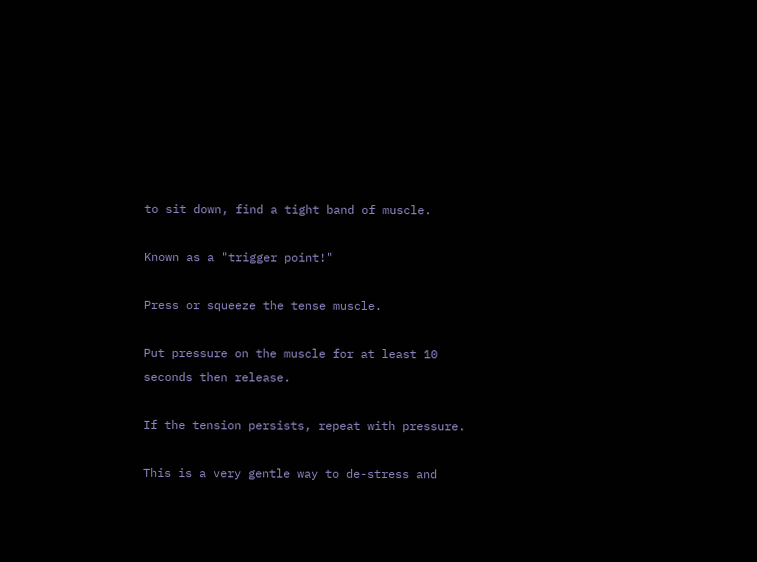to sit down, find a tight band of muscle.

Known as a "trigger point!"

Press or squeeze the tense muscle.

Put pressure on the muscle for at least 10 seconds then release.

If the tension persists, repeat with pressure.

This is a very gentle way to de-stress and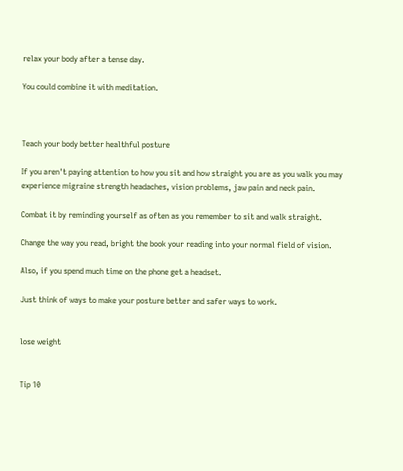relax your body after a tense day.

You could combine it with meditation.



Teach your body better healthful posture

If you aren't paying attention to how you sit and how straight you are as you walk you may experience migraine strength headaches, vision problems, jaw pain and neck pain.

Combat it by reminding yourself as often as you remember to sit and walk straight.

Change the way you read, bright the book your reading into your normal field of vision.

Also, if you spend much time on the phone get a headset.

Just think of ways to make your posture better and safer ways to work.


lose weight


Tip 10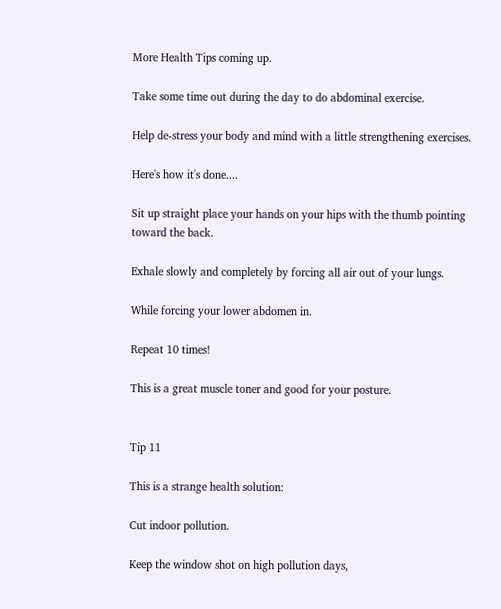More Health Tips coming up.

Take some time out during the day to do abdominal exercise.

Help de-stress your body and mind with a little strengthening exercises.

Here's how it's done....

Sit up straight place your hands on your hips with the thumb pointing toward the back.

Exhale slowly and completely by forcing all air out of your lungs.

While forcing your lower abdomen in.

Repeat 10 times!

This is a great muscle toner and good for your posture.


Tip 11

This is a strange health solution:

Cut indoor pollution.

Keep the window shot on high pollution days,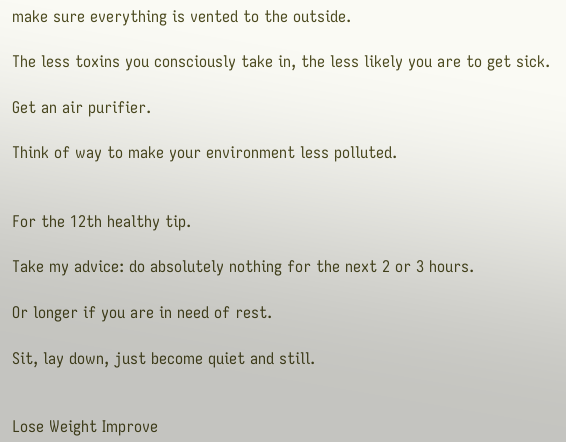make sure everything is vented to the outside.

The less toxins you consciously take in, the less likely you are to get sick.

Get an air purifier.

Think of way to make your environment less polluted.


For the 12th healthy tip.

Take my advice: do absolutely nothing for the next 2 or 3 hours.

Or longer if you are in need of rest.

Sit, lay down, just become quiet and still.


Lose Weight Improve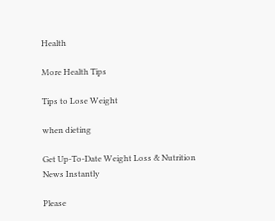Health

More Health Tips

Tips to Lose Weight

when dieting

Get Up-To-Date Weight Loss & Nutrition News Instantly

Please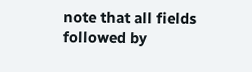note that all fields followed by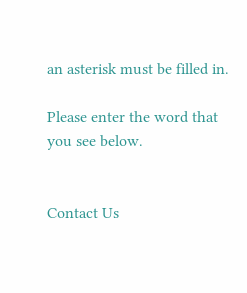an asterisk must be filled in.

Please enter the word that you see below.


Contact Us